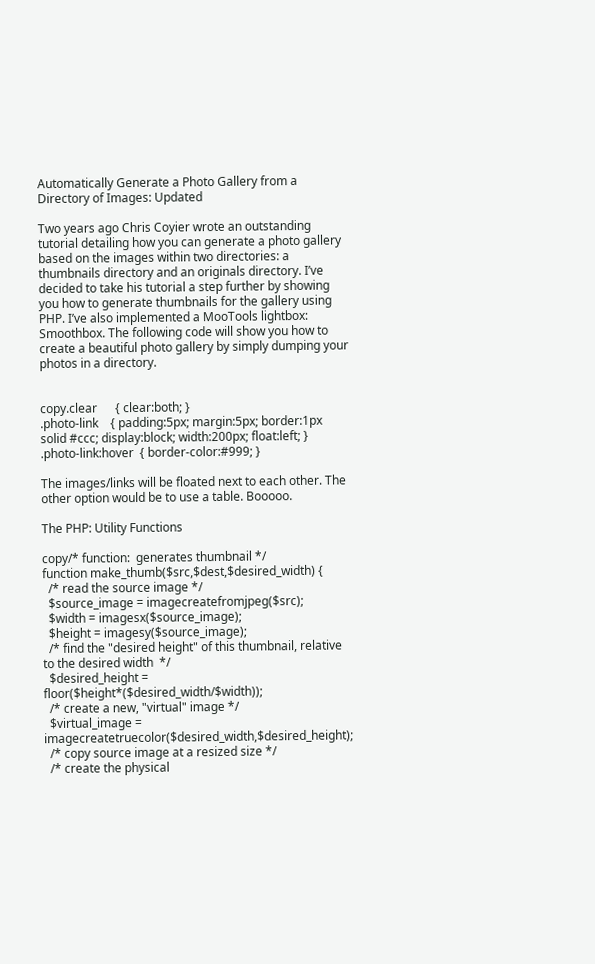Automatically Generate a Photo Gallery from a Directory of Images: Updated

Two years ago Chris Coyier wrote an outstanding tutorial detailing how you can generate a photo gallery based on the images within two directories: a thumbnails directory and an originals directory. I’ve decided to take his tutorial a step further by showing you how to generate thumbnails for the gallery using PHP. I’ve also implemented a MooTools lightbox: Smoothbox. The following code will show you how to create a beautiful photo gallery by simply dumping your photos in a directory.


copy.clear      { clear:both; }
.photo-link    { padding:5px; margin:5px; border:1px solid #ccc; display:block; width:200px; float:left; }
.photo-link:hover  { border-color:#999; }

The images/links will be floated next to each other. The other option would be to use a table. Booooo.

The PHP: Utility Functions

copy/* function:  generates thumbnail */
function make_thumb($src,$dest,$desired_width) {
  /* read the source image */
  $source_image = imagecreatefromjpeg($src);
  $width = imagesx($source_image);
  $height = imagesy($source_image);
  /* find the "desired height" of this thumbnail, relative to the desired width  */
  $desired_height = floor($height*($desired_width/$width));
  /* create a new, "virtual" image */
  $virtual_image = imagecreatetruecolor($desired_width,$desired_height);
  /* copy source image at a resized size */
  /* create the physical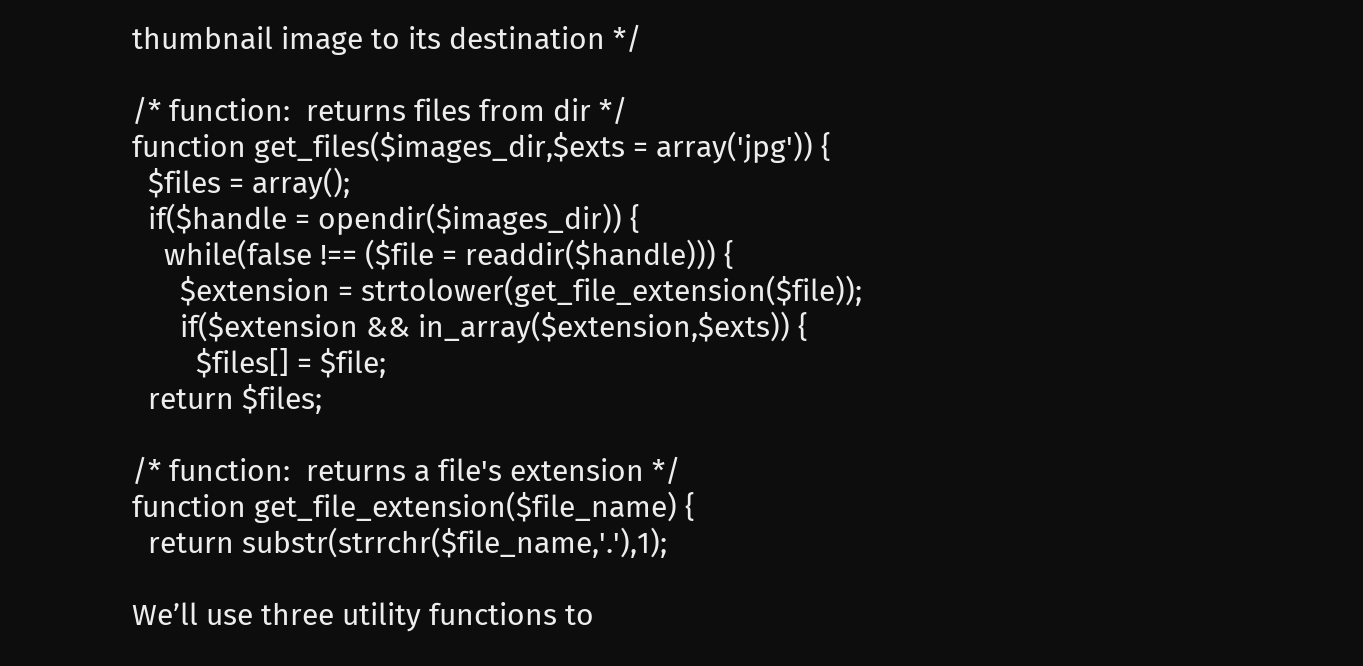thumbnail image to its destination */

/* function:  returns files from dir */
function get_files($images_dir,$exts = array('jpg')) {
  $files = array();
  if($handle = opendir($images_dir)) {
    while(false !== ($file = readdir($handle))) {
      $extension = strtolower(get_file_extension($file));
      if($extension && in_array($extension,$exts)) {
        $files[] = $file;
  return $files;

/* function:  returns a file's extension */
function get_file_extension($file_name) {
  return substr(strrchr($file_name,'.'),1);

We’ll use three utility functions to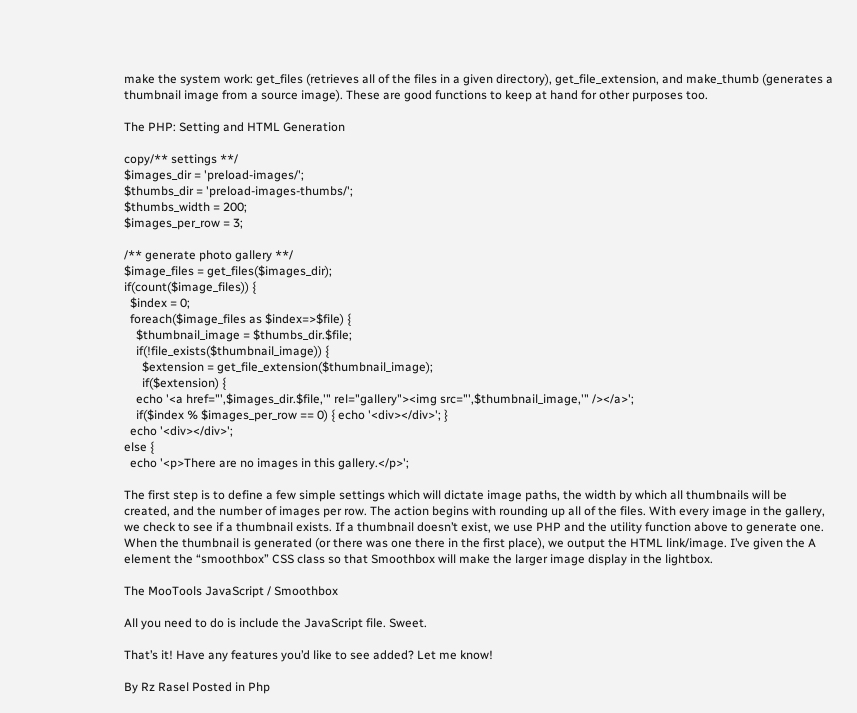make the system work: get_files (retrieves all of the files in a given directory), get_file_extension, and make_thumb (generates a thumbnail image from a source image). These are good functions to keep at hand for other purposes too.

The PHP: Setting and HTML Generation

copy/** settings **/
$images_dir = 'preload-images/';
$thumbs_dir = 'preload-images-thumbs/';
$thumbs_width = 200;
$images_per_row = 3;

/** generate photo gallery **/
$image_files = get_files($images_dir);
if(count($image_files)) {
  $index = 0;
  foreach($image_files as $index=>$file) {
    $thumbnail_image = $thumbs_dir.$file;
    if(!file_exists($thumbnail_image)) {
      $extension = get_file_extension($thumbnail_image);
      if($extension) {
    echo '<a href="',$images_dir.$file,'" rel="gallery"><img src="',$thumbnail_image,'" /></a>';
    if($index % $images_per_row == 0) { echo '<div></div>'; }
  echo '<div></div>';
else {
  echo '<p>There are no images in this gallery.</p>';

The first step is to define a few simple settings which will dictate image paths, the width by which all thumbnails will be created, and the number of images per row. The action begins with rounding up all of the files. With every image in the gallery, we check to see if a thumbnail exists. If a thumbnail doesn’t exist, we use PHP and the utility function above to generate one. When the thumbnail is generated (or there was one there in the first place), we output the HTML link/image. I’ve given the A element the “smoothbox” CSS class so that Smoothbox will make the larger image display in the lightbox.

The MooTools JavaScript / Smoothbox

All you need to do is include the JavaScript file. Sweet.

That’s it! Have any features you’d like to see added? Let me know!

By Rz Rasel Posted in Php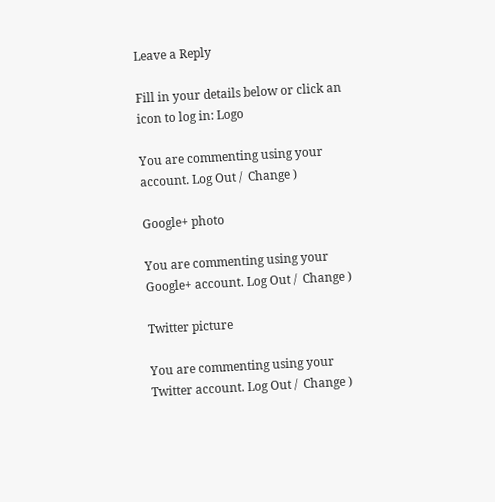Leave a Reply

Fill in your details below or click an icon to log in: Logo

You are commenting using your account. Log Out /  Change )

Google+ photo

You are commenting using your Google+ account. Log Out /  Change )

Twitter picture

You are commenting using your Twitter account. Log Out /  Change )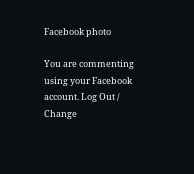Facebook photo

You are commenting using your Facebook account. Log Out /  Change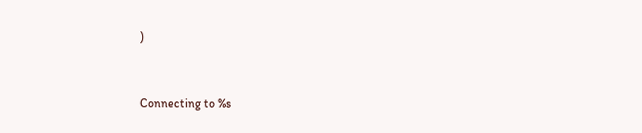)


Connecting to %s